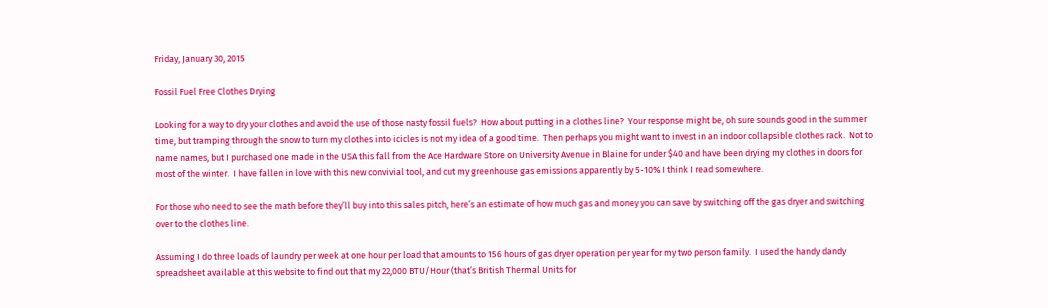Friday, January 30, 2015

Fossil Fuel Free Clothes Drying

Looking for a way to dry your clothes and avoid the use of those nasty fossil fuels?  How about putting in a clothes line?  Your response might be, oh sure sounds good in the summer time, but tramping through the snow to turn my clothes into icicles is not my idea of a good time.  Then perhaps you might want to invest in an indoor collapsible clothes rack.  Not to name names, but I purchased one made in the USA this fall from the Ace Hardware Store on University Avenue in Blaine for under $40 and have been drying my clothes in doors for most of the winter.  I have fallen in love with this new convivial tool, and cut my greenhouse gas emissions apparently by 5-10% I think I read somewhere.

For those who need to see the math before they’ll buy into this sales pitch, here’s an estimate of how much gas and money you can save by switching off the gas dryer and switching over to the clothes line.

Assuming I do three loads of laundry per week at one hour per load that amounts to 156 hours of gas dryer operation per year for my two person family.  I used the handy dandy spreadsheet available at this website to find out that my 22,000 BTU/Hour (that’s British Thermal Units for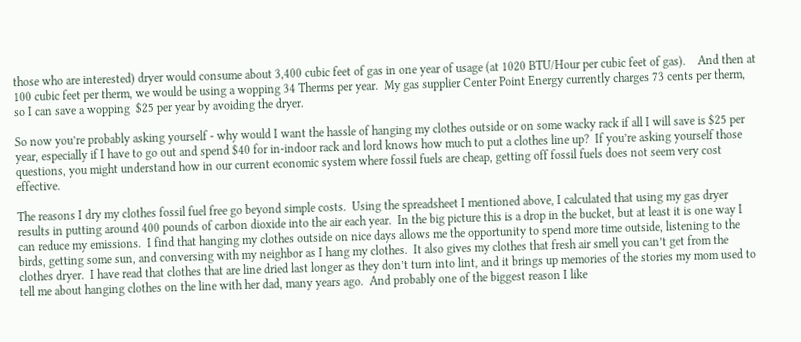those who are interested) dryer would consume about 3,400 cubic feet of gas in one year of usage (at 1020 BTU/Hour per cubic feet of gas).    And then at 100 cubic feet per therm, we would be using a wopping 34 Therms per year.  My gas supplier Center Point Energy currently charges 73 cents per therm, so I can save a wopping  $25 per year by avoiding the dryer.

So now you’re probably asking yourself - why would I want the hassle of hanging my clothes outside or on some wacky rack if all I will save is $25 per year, especially if I have to go out and spend $40 for in-indoor rack and lord knows how much to put a clothes line up?  If you’re asking yourself those questions, you might understand how in our current economic system where fossil fuels are cheap, getting off fossil fuels does not seem very cost effective.

The reasons I dry my clothes fossil fuel free go beyond simple costs.  Using the spreadsheet I mentioned above, I calculated that using my gas dryer results in putting around 400 pounds of carbon dioxide into the air each year.  In the big picture this is a drop in the bucket, but at least it is one way I can reduce my emissions.  I find that hanging my clothes outside on nice days allows me the opportunity to spend more time outside, listening to the birds, getting some sun, and conversing with my neighbor as I hang my clothes.  It also gives my clothes that fresh air smell you can’t get from the clothes dryer.  I have read that clothes that are line dried last longer as they don’t turn into lint, and it brings up memories of the stories my mom used to tell me about hanging clothes on the line with her dad, many years ago.  And probably one of the biggest reason I like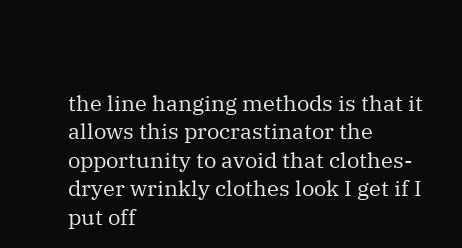the line hanging methods is that it allows this procrastinator the opportunity to avoid that clothes-dryer wrinkly clothes look I get if I put off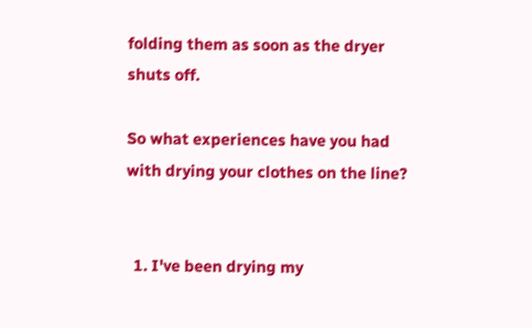folding them as soon as the dryer shuts off.

So what experiences have you had with drying your clothes on the line?


  1. I've been drying my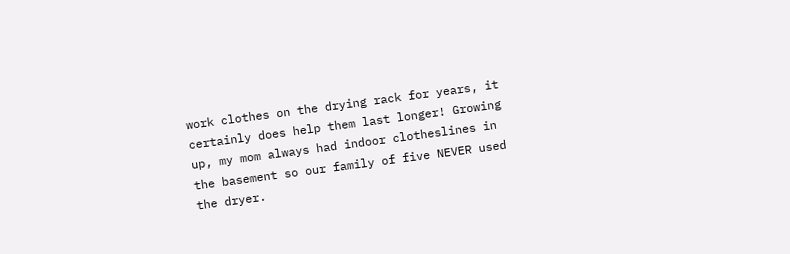work clothes on the drying rack for years, it certainly does help them last longer! Growing up, my mom always had indoor clotheslines in the basement so our family of five NEVER used the dryer.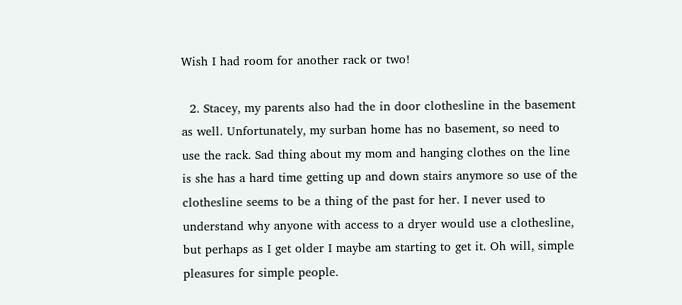Wish I had room for another rack or two!

  2. Stacey, my parents also had the in door clothesline in the basement as well. Unfortunately, my surban home has no basement, so need to use the rack. Sad thing about my mom and hanging clothes on the line is she has a hard time getting up and down stairs anymore so use of the clothesline seems to be a thing of the past for her. I never used to understand why anyone with access to a dryer would use a clothesline, but perhaps as I get older I maybe am starting to get it. Oh will, simple pleasures for simple people.